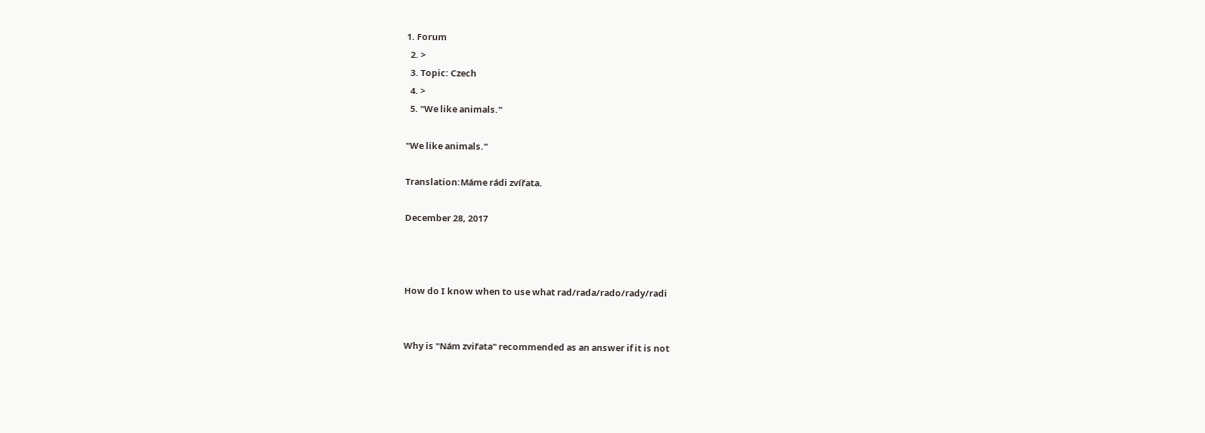1. Forum
  2. >
  3. Topic: Czech
  4. >
  5. "We like animals."

"We like animals."

Translation:Máme rádi zvířata.

December 28, 2017



How do I know when to use what rad/rada/rado/rady/radi


Why is "Nám zviřata" recommended as an answer if it is not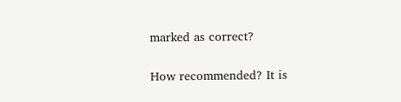marked as correct?


How recommended? It is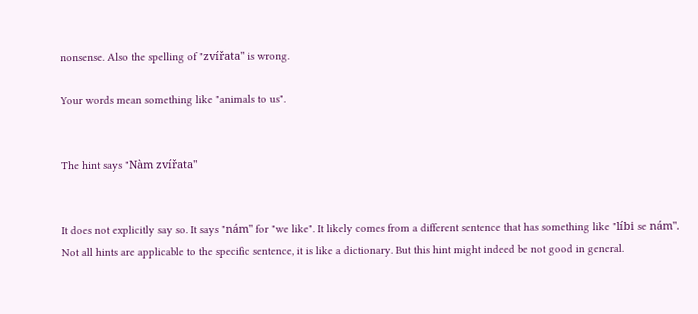nonsense. Also the spelling of "zvířata" is wrong.

Your words mean something like "animals to us".


The hint says "Nàm zvířata"


It does not explicitly say so. It says "nám" for "we like". It likely comes from a different sentence that has something like "líbi se nám". Not all hints are applicable to the specific sentence, it is like a dictionary. But this hint might indeed be not good in general.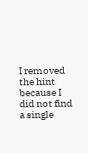I removed the hint because I did not find a single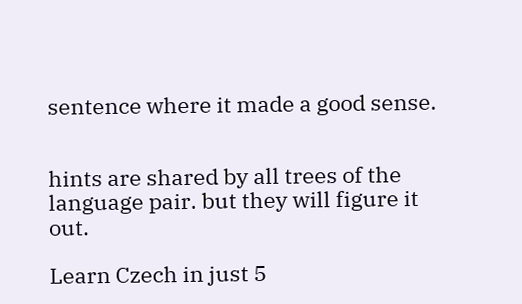sentence where it made a good sense.


hints are shared by all trees of the language pair. but they will figure it out.

Learn Czech in just 5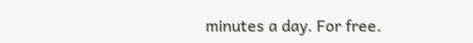minutes a day. For free.